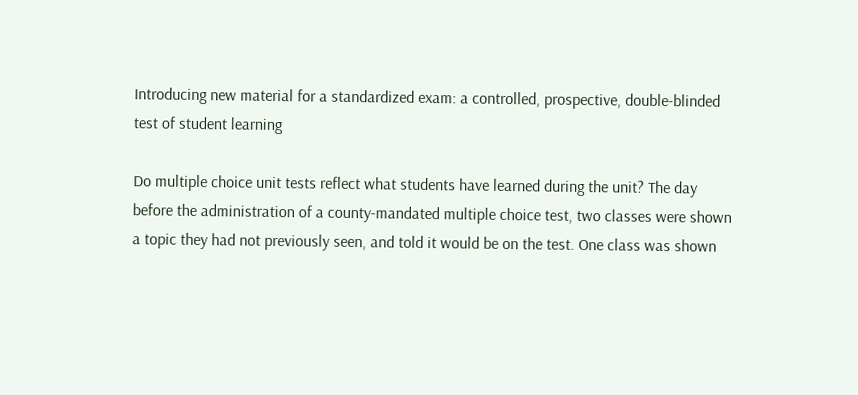Introducing new material for a standardized exam: a controlled, prospective, double-blinded test of student learning

Do multiple choice unit tests reflect what students have learned during the unit? The day before the administration of a county-mandated multiple choice test, two classes were shown a topic they had not previously seen, and told it would be on the test. One class was shown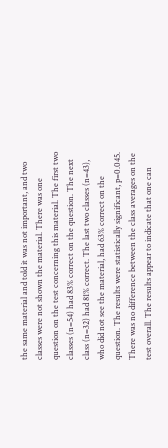the same material and told it was not important, and two classes were not shown the material. There was one question on the test concerning this material. The first two classes (n=54) had 83% correct on the question. The next class (n=32) had 81% correct. The last two classes (n=43), who did not see the material, had 63% correct on the question. The results were statistically significant, p=0.045. There was no difference between the class averages on the test overall. The results appear to indicate that one can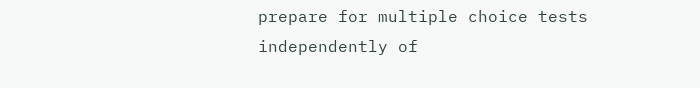prepare for multiple choice tests independently of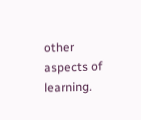other aspects of learning.